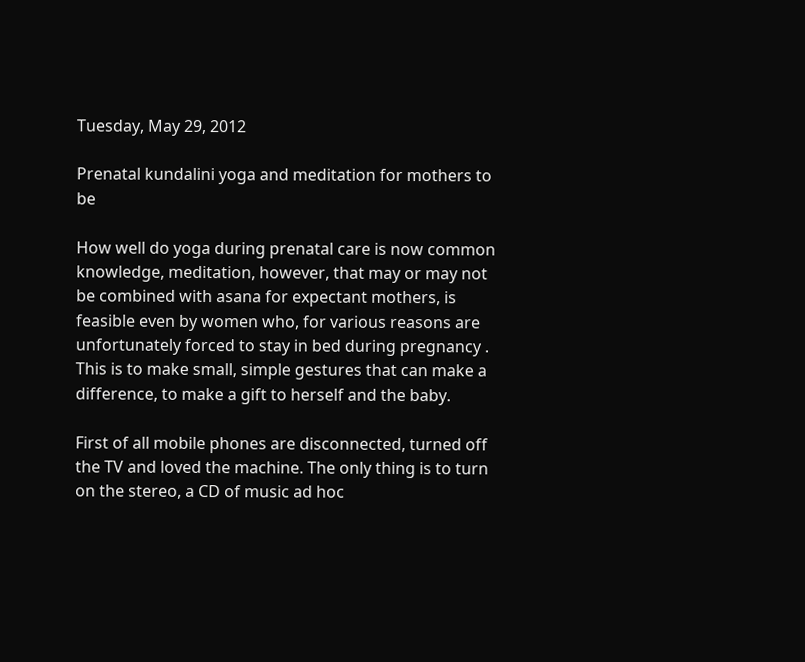Tuesday, May 29, 2012

Prenatal kundalini yoga and meditation for mothers to be

How well do yoga during prenatal care is now common knowledge, meditation, however, that may or may not be combined with asana for expectant mothers, is feasible even by women who, for various reasons are unfortunately forced to stay in bed during pregnancy .
This is to make small, simple gestures that can make a difference, to make a gift to herself and the baby.

First of all mobile phones are disconnected, turned off the TV and loved the machine. The only thing is to turn on the stereo, a CD of music ad hoc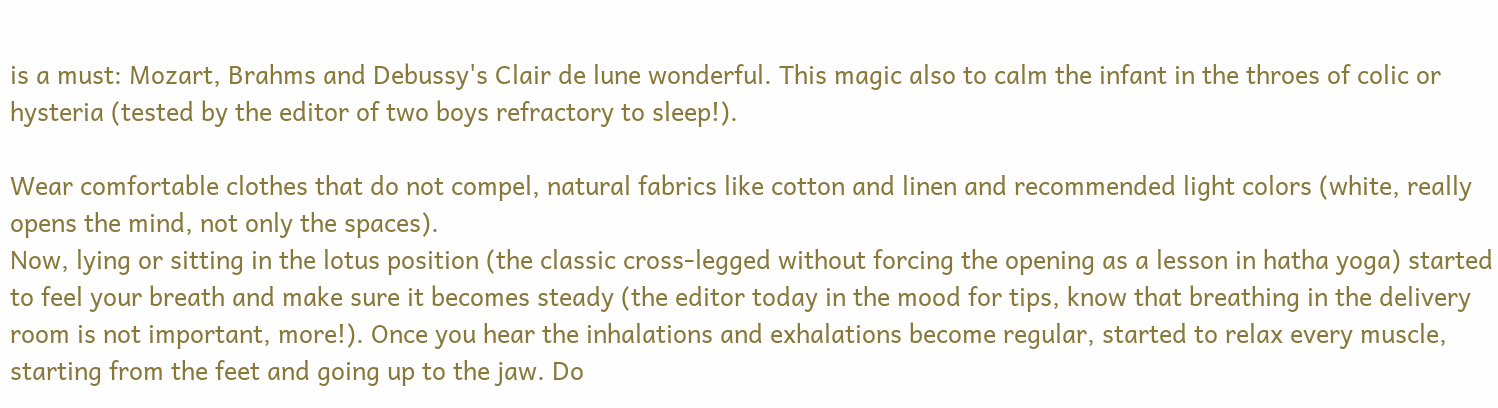is a must: Mozart, Brahms and Debussy's Clair de lune wonderful. This magic also to calm the infant in the throes of colic or hysteria (tested by the editor of two boys refractory to sleep!).

Wear comfortable clothes that do not compel, natural fabrics like cotton and linen and recommended light colors (white, really opens the mind, not only the spaces).
Now, lying or sitting in the lotus position (the classic cross-legged without forcing the opening as a lesson in hatha yoga) started to feel your breath and make sure it becomes steady (the editor today in the mood for tips, know that breathing in the delivery room is not important, more!). Once you hear the inhalations and exhalations become regular, started to relax every muscle, starting from the feet and going up to the jaw. Do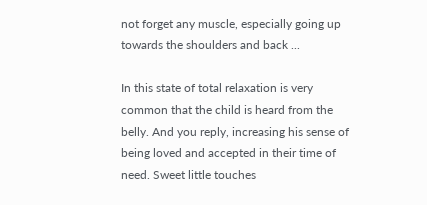not forget any muscle, especially going up towards the shoulders and back ...

In this state of total relaxation is very common that the child is heard from the belly. And you reply, increasing his sense of being loved and accepted in their time of need. Sweet little touches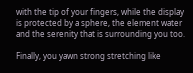with the tip of your fingers, while the display is protected by a sphere, the element water and the serenity that is surrounding you too.

Finally, you yawn strong stretching like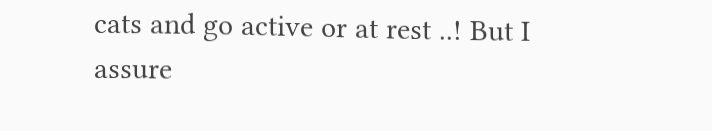cats and go active or at rest ..! But I assure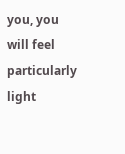you, you will feel particularly light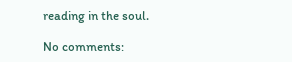reading in the soul.

No comments: